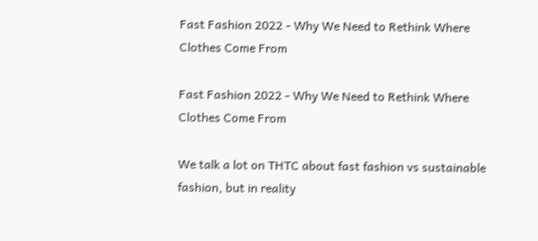Fast Fashion 2022 - Why We Need to Rethink Where Clothes Come From

Fast Fashion 2022 - Why We Need to Rethink Where Clothes Come From

We talk a lot on THTC about fast fashion vs sustainable fashion, but in reality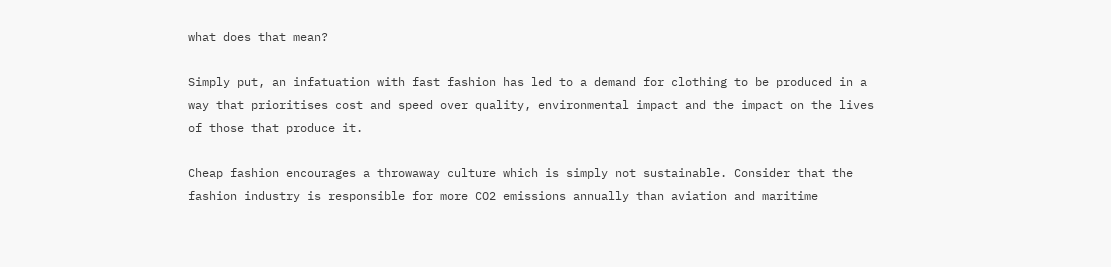what does that mean?

Simply put, an infatuation with fast fashion has led to a demand for clothing to be produced in a way that prioritises cost and speed over quality, environmental impact and the impact on the lives of those that produce it.

Cheap fashion encourages a throwaway culture which is simply not sustainable. Consider that the fashion industry is responsible for more CO2 emissions annually than aviation and maritime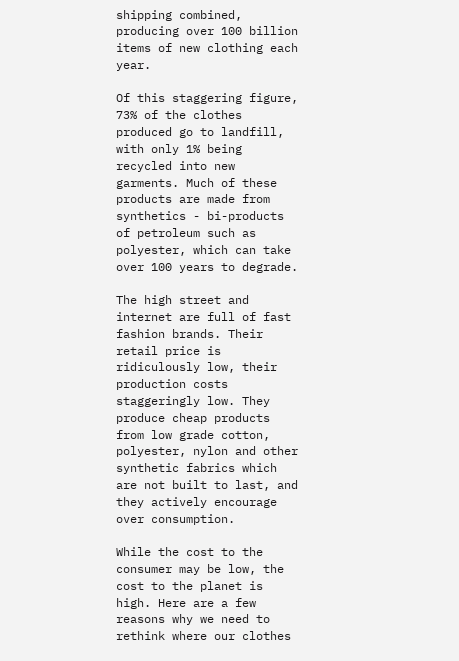shipping combined, producing over 100 billion items of new clothing each year.

Of this staggering figure, 73% of the clothes produced go to landfill, with only 1% being recycled into new garments. Much of these products are made from synthetics - bi-products of petroleum such as polyester, which can take over 100 years to degrade.

The high street and internet are full of fast fashion brands. Their retail price is ridiculously low, their production costs staggeringly low. They produce cheap products from low grade cotton, polyester, nylon and other synthetic fabrics which are not built to last, and they actively encourage over consumption.

While the cost to the consumer may be low, the cost to the planet is high. Here are a few reasons why we need to rethink where our clothes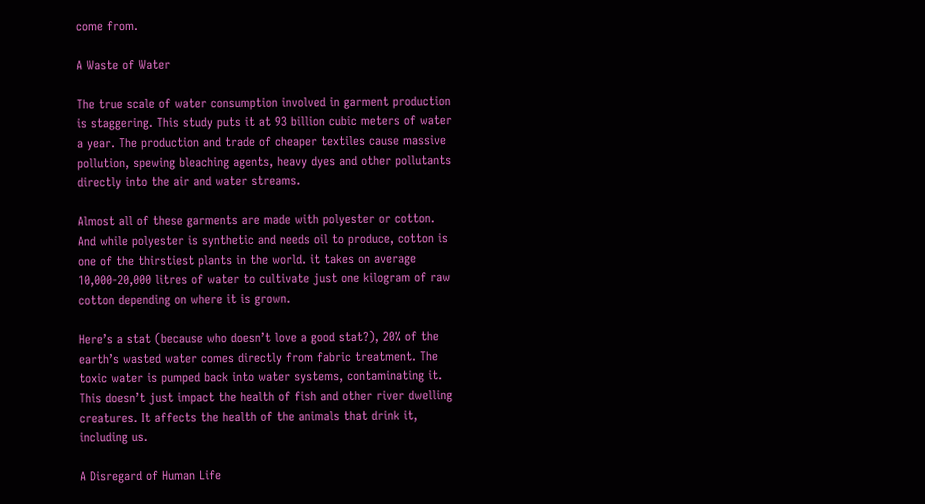come from.

A Waste of Water

The true scale of water consumption involved in garment production is staggering. This study puts it at 93 billion cubic meters of water a year. The production and trade of cheaper textiles cause massive pollution, spewing bleaching agents, heavy dyes and other pollutants directly into the air and water streams.

Almost all of these garments are made with polyester or cotton. And while polyester is synthetic and needs oil to produce, cotton is one of the thirstiest plants in the world. it takes on average 10,000-20,000 litres of water to cultivate just one kilogram of raw cotton depending on where it is grown.

Here’s a stat (because who doesn’t love a good stat?), 20% of the earth’s wasted water comes directly from fabric treatment. The toxic water is pumped back into water systems, contaminating it. This doesn’t just impact the health of fish and other river dwelling creatures. It affects the health of the animals that drink it, including us.

A Disregard of Human Life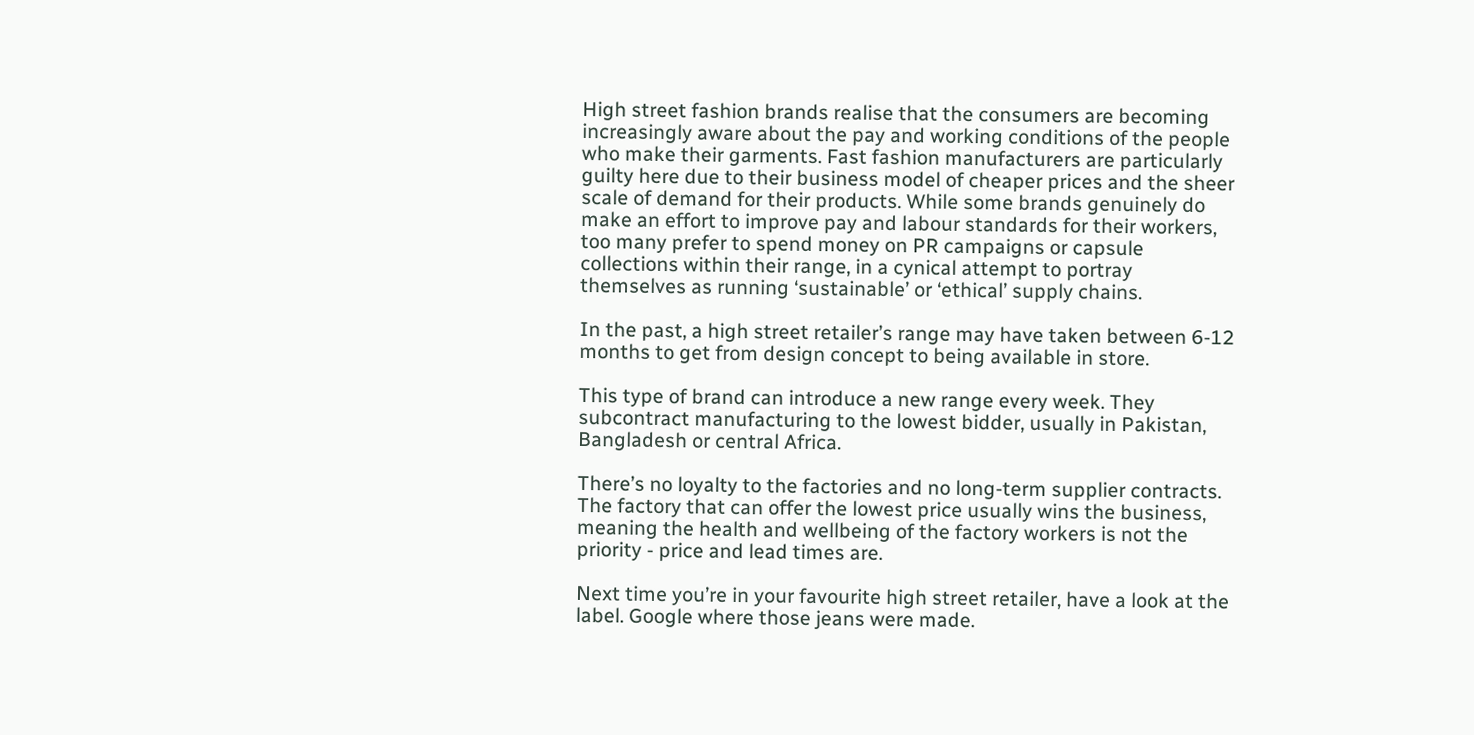High street fashion brands realise that the consumers are becoming increasingly aware about the pay and working conditions of the people who make their garments. Fast fashion manufacturers are particularly guilty here due to their business model of cheaper prices and the sheer scale of demand for their products. While some brands genuinely do make an effort to improve pay and labour standards for their workers, too many prefer to spend money on PR campaigns or capsule collections within their range, in a cynical attempt to portray themselves as running ‘sustainable’ or ‘ethical’ supply chains.

In the past, a high street retailer’s range may have taken between 6-12 months to get from design concept to being available in store.

This type of brand can introduce a new range every week. They subcontract manufacturing to the lowest bidder, usually in Pakistan, Bangladesh or central Africa.

There’s no loyalty to the factories and no long-term supplier contracts. The factory that can offer the lowest price usually wins the business, meaning the health and wellbeing of the factory workers is not the priority - price and lead times are.

Next time you’re in your favourite high street retailer, have a look at the label. Google where those jeans were made.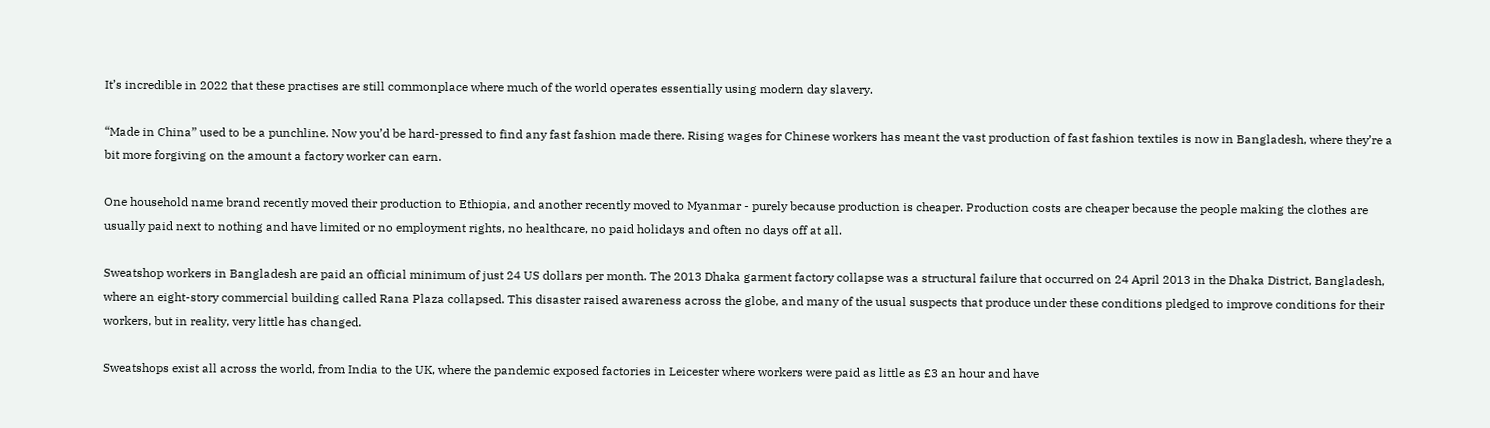It’s incredible in 2022 that these practises are still commonplace where much of the world operates essentially using modern day slavery.

“Made in China” used to be a punchline. Now you’d be hard-pressed to find any fast fashion made there. Rising wages for Chinese workers has meant the vast production of fast fashion textiles is now in Bangladesh, where they’re a bit more forgiving on the amount a factory worker can earn.

One household name brand recently moved their production to Ethiopia, and another recently moved to Myanmar - purely because production is cheaper. Production costs are cheaper because the people making the clothes are usually paid next to nothing and have limited or no employment rights, no healthcare, no paid holidays and often no days off at all.

Sweatshop workers in Bangladesh are paid an official minimum of just 24 US dollars per month. The 2013 Dhaka garment factory collapse was a structural failure that occurred on 24 April 2013 in the Dhaka District, Bangladesh, where an eight-story commercial building called Rana Plaza collapsed. This disaster raised awareness across the globe, and many of the usual suspects that produce under these conditions pledged to improve conditions for their workers, but in reality, very little has changed.

Sweatshops exist all across the world, from India to the UK, where the pandemic exposed factories in Leicester where workers were paid as little as £3 an hour and have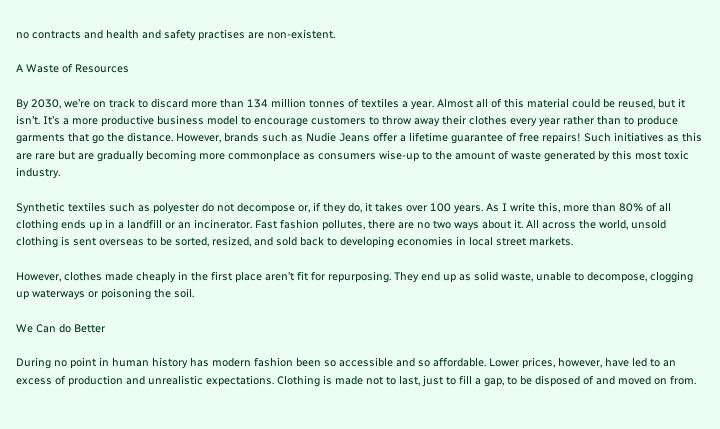no contracts and health and safety practises are non-existent.

A Waste of Resources

By 2030, we’re on track to discard more than 134 million tonnes of textiles a year. Almost all of this material could be reused, but it isn’t. It’s a more productive business model to encourage customers to throw away their clothes every year rather than to produce garments that go the distance. However, brands such as Nudie Jeans offer a lifetime guarantee of free repairs! Such initiatives as this are rare but are gradually becoming more commonplace as consumers wise-up to the amount of waste generated by this most toxic industry.

Synthetic textiles such as polyester do not decompose or, if they do, it takes over 100 years. As I write this, more than 80% of all clothing ends up in a landfill or an incinerator. Fast fashion pollutes, there are no two ways about it. All across the world, unsold clothing is sent overseas to be sorted, resized, and sold back to developing economies in local street markets.

However, clothes made cheaply in the first place aren’t fit for repurposing. They end up as solid waste, unable to decompose, clogging up waterways or poisoning the soil.

We Can do Better

During no point in human history has modern fashion been so accessible and so affordable. Lower prices, however, have led to an excess of production and unrealistic expectations. Clothing is made not to last, just to fill a gap, to be disposed of and moved on from.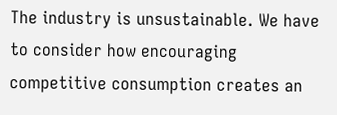The industry is unsustainable. We have to consider how encouraging competitive consumption creates an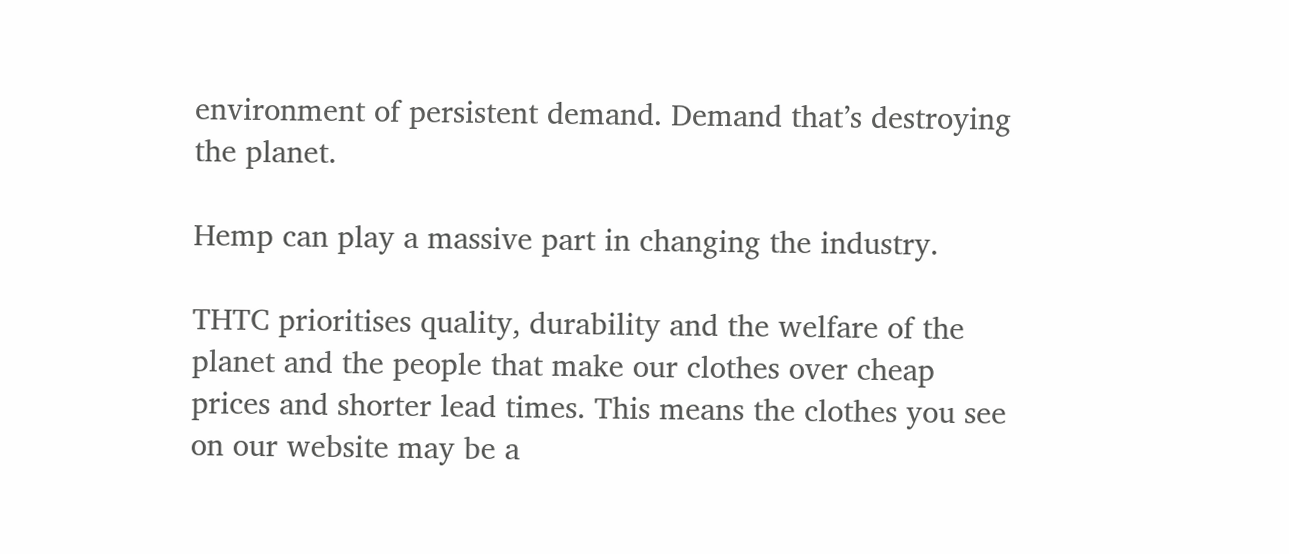environment of persistent demand. Demand that’s destroying the planet.

Hemp can play a massive part in changing the industry.

THTC prioritises quality, durability and the welfare of the planet and the people that make our clothes over cheap prices and shorter lead times. This means the clothes you see on our website may be a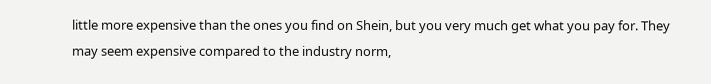little more expensive than the ones you find on Shein, but you very much get what you pay for. They may seem expensive compared to the industry norm,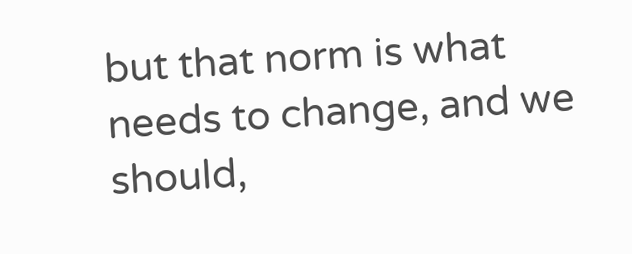but that norm is what needs to change, and we should,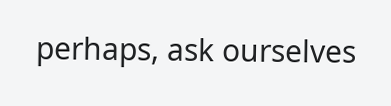perhaps, ask ourselves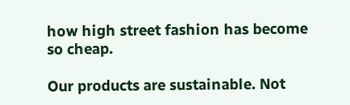how high street fashion has become so cheap.

Our products are sustainable. Not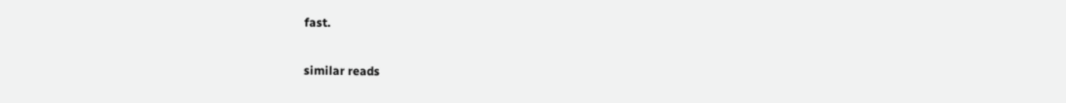fast.

similar reads